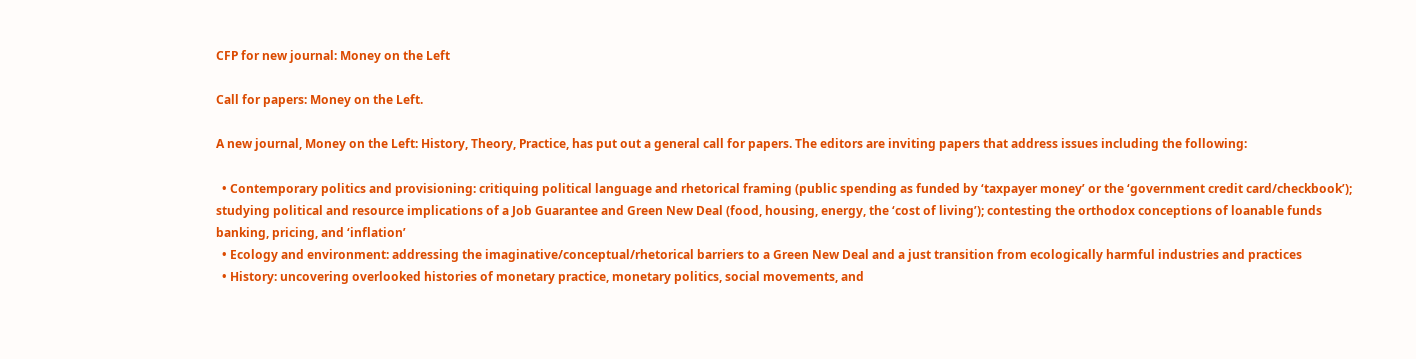CFP for new journal: Money on the Left

Call for papers: Money on the Left.

A new journal, Money on the Left: History, Theory, Practice, has put out a general call for papers. The editors are inviting papers that address issues including the following:

  • Contemporary politics and provisioning: critiquing political language and rhetorical framing (public spending as funded by ‘taxpayer money’ or the ‘government credit card/checkbook’); studying political and resource implications of a Job Guarantee and Green New Deal (food, housing, energy, the ‘cost of living’); contesting the orthodox conceptions of loanable funds banking, pricing, and ‘inflation’
  • Ecology and environment: addressing the imaginative/conceptual/rhetorical barriers to a Green New Deal and a just transition from ecologically harmful industries and practices
  • History: uncovering overlooked histories of monetary practice, monetary politics, social movements, and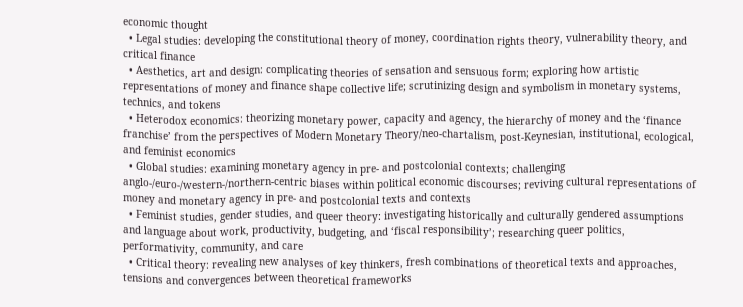economic thought
  • Legal studies: developing the constitutional theory of money, coordination rights theory, vulnerability theory, and critical finance
  • Aesthetics, art and design: complicating theories of sensation and sensuous form; exploring how artistic representations of money and finance shape collective life; scrutinizing design and symbolism in monetary systems, technics, and tokens
  • Heterodox economics: theorizing monetary power, capacity and agency, the hierarchy of money and the ‘finance franchise’ from the perspectives of Modern Monetary Theory/neo-chartalism, post-Keynesian, institutional, ecological, and feminist economics
  • Global studies: examining monetary agency in pre- and postcolonial contexts; challenging anglo-/euro-/western-/northern-centric biases within political economic discourses; reviving cultural representations of money and monetary agency in pre- and postcolonial texts and contexts
  • Feminist studies, gender studies, and queer theory: investigating historically and culturally gendered assumptions and language about work, productivity, budgeting, and ‘fiscal responsibility’; researching queer politics, performativity, community, and care
  • Critical theory: revealing new analyses of key thinkers, fresh combinations of theoretical texts and approaches, tensions and convergences between theoretical frameworks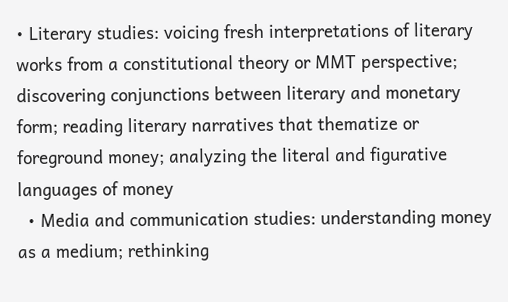• Literary studies: voicing fresh interpretations of literary works from a constitutional theory or MMT perspective; discovering conjunctions between literary and monetary form; reading literary narratives that thematize or foreground money; analyzing the literal and figurative languages of money
  • Media and communication studies: understanding money as a medium; rethinking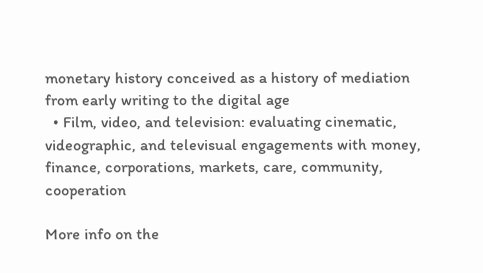monetary history conceived as a history of mediation from early writing to the digital age
  • Film, video, and television: evaluating cinematic, videographic, and televisual engagements with money, finance, corporations, markets, care, community, cooperation

More info on the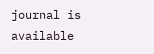journal is available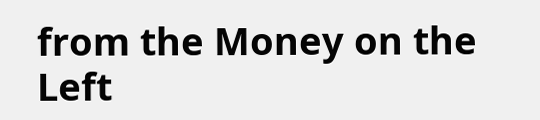from the Money on the Left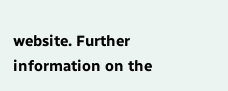website. Further information on the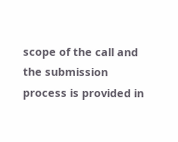scope of the call and the submission process is provided in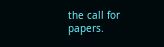the call for papers.